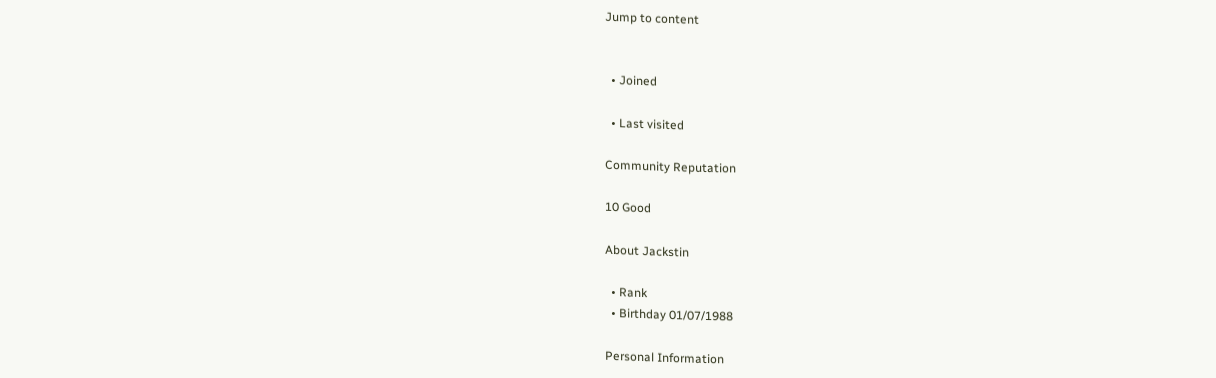Jump to content


  • Joined

  • Last visited

Community Reputation

10 Good

About Jackstin

  • Rank
  • Birthday 01/07/1988

Personal Information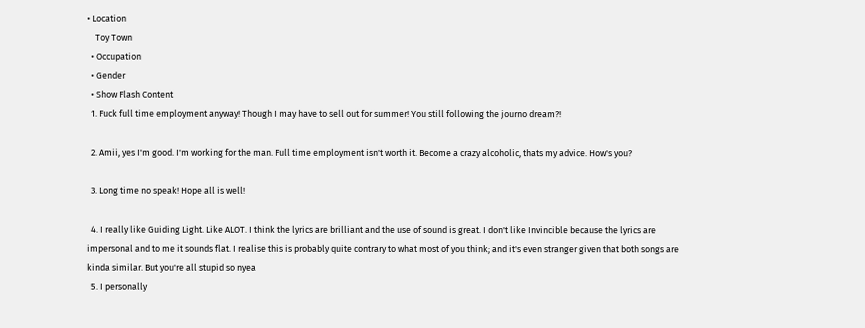• Location
    Toy Town
  • Occupation
  • Gender
  • Show Flash Content
  1. Fuck full time employment anyway! Though I may have to sell out for summer! You still following the journo dream?!

  2. Amii, yes I'm good. I'm working for the man. Full time employment isn't worth it. Become a crazy alcoholic, thats my advice. How's you?

  3. Long time no speak! Hope all is well!

  4. I really like Guiding Light. Like ALOT. I think the lyrics are brilliant and the use of sound is great. I don't like Invincible because the lyrics are impersonal and to me it sounds flat. I realise this is probably quite contrary to what most of you think; and it's even stranger given that both songs are kinda similar. But you're all stupid so nyea
  5. I personally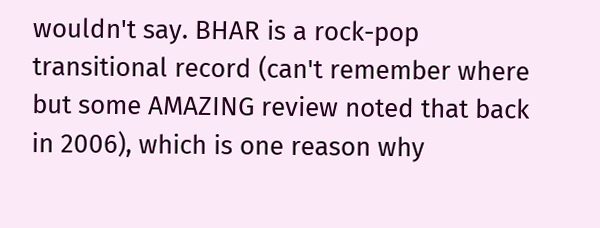wouldn't say. BHAR is a rock-pop transitional record (can't remember where but some AMAZING review noted that back in 2006), which is one reason why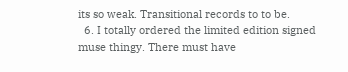its so weak. Transitional records to to be.
  6. I totally ordered the limited edition signed muse thingy. There must have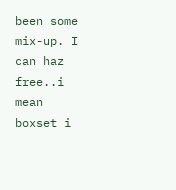been some mix-up. I can haz free..i mean boxset i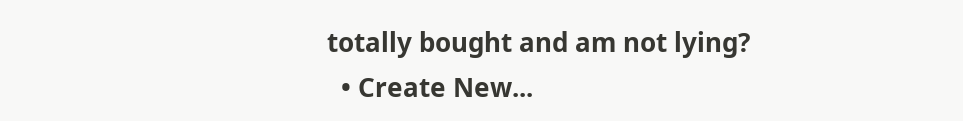totally bought and am not lying?
  • Create New...